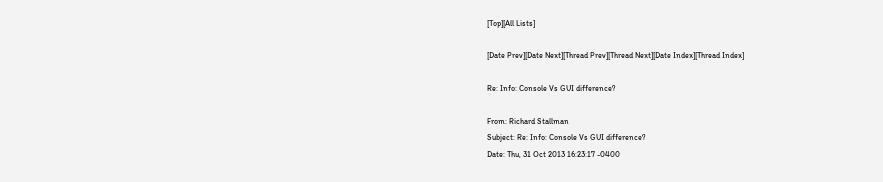[Top][All Lists]

[Date Prev][Date Next][Thread Prev][Thread Next][Date Index][Thread Index]

Re: Info: Console Vs GUI difference?

From: Richard Stallman
Subject: Re: Info: Console Vs GUI difference?
Date: Thu, 31 Oct 2013 16:23:17 -0400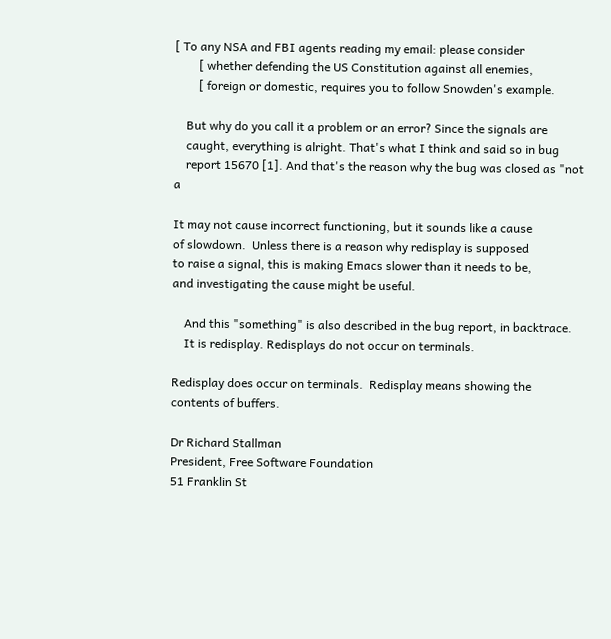[ To any NSA and FBI agents reading my email: please consider
        [ whether defending the US Constitution against all enemies,
        [ foreign or domestic, requires you to follow Snowden's example.

    But why do you call it a problem or an error? Since the signals are
    caught, everything is alright. That's what I think and said so in bug
    report 15670 [1]. And that's the reason why the bug was closed as "not a

It may not cause incorrect functioning, but it sounds like a cause
of slowdown.  Unless there is a reason why redisplay is supposed
to raise a signal, this is making Emacs slower than it needs to be,
and investigating the cause might be useful.

    And this "something" is also described in the bug report, in backtrace.
    It is redisplay. Redisplays do not occur on terminals.

Redisplay does occur on terminals.  Redisplay means showing the
contents of buffers.

Dr Richard Stallman
President, Free Software Foundation
51 Franklin St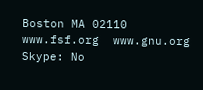Boston MA 02110
www.fsf.org  www.gnu.org
Skype: No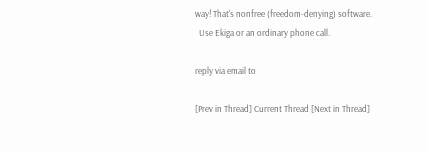way! That's nonfree (freedom-denying) software.
  Use Ekiga or an ordinary phone call.

reply via email to

[Prev in Thread] Current Thread [Next in Thread]